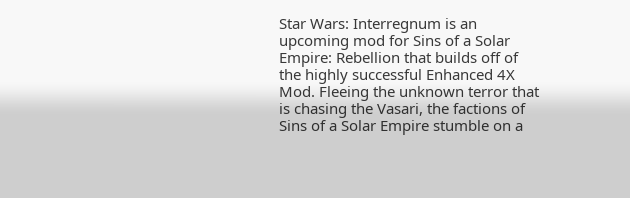Star Wars: Interregnum is an upcoming mod for Sins of a Solar Empire: Rebellion that builds off of the highly successful Enhanced 4X Mod. Fleeing the unknown terror that is chasing the Vasari, the factions of Sins of a Solar Empire stumble on a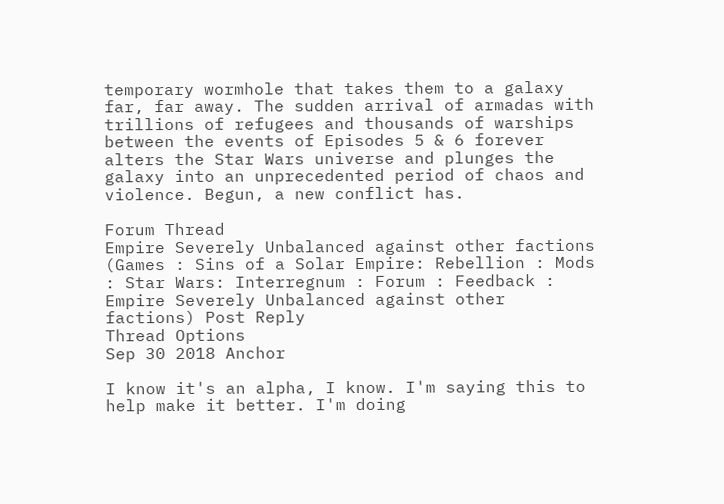temporary wormhole that takes them to a galaxy far, far away. The sudden arrival of armadas with trillions of refugees and thousands of warships between the events of Episodes 5 & 6 forever alters the Star Wars universe and plunges the galaxy into an unprecedented period of chaos and violence. Begun, a new conflict has.

Forum Thread
Empire Severely Unbalanced against other factions (Games : Sins of a Solar Empire: Rebellion : Mods : Star Wars: Interregnum : Forum : Feedback : Empire Severely Unbalanced against other factions) Post Reply
Thread Options
Sep 30 2018 Anchor

I know it's an alpha, I know. I'm saying this to help make it better. I'm doing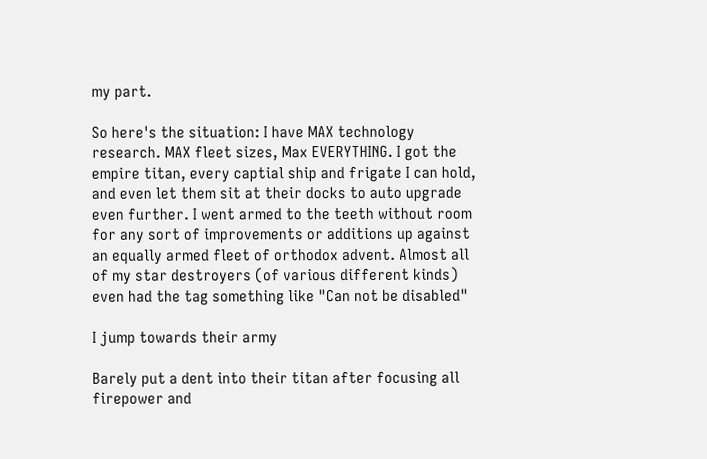my part.

So here's the situation: I have MAX technology research. MAX fleet sizes, Max EVERYTHING. I got the empire titan, every captial ship and frigate I can hold, and even let them sit at their docks to auto upgrade even further. I went armed to the teeth without room for any sort of improvements or additions up against an equally armed fleet of orthodox advent. Almost all of my star destroyers (of various different kinds) even had the tag something like "Can not be disabled"

I jump towards their army

Barely put a dent into their titan after focusing all firepower and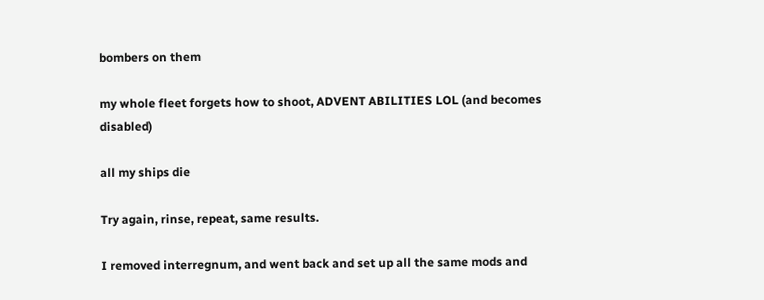bombers on them

my whole fleet forgets how to shoot, ADVENT ABILITIES LOL (and becomes disabled)

all my ships die

Try again, rinse, repeat, same results.

I removed interregnum, and went back and set up all the same mods and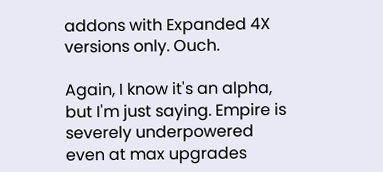addons with Expanded 4X versions only. Ouch.

Again, I know it's an alpha, but I'm just saying. Empire is severely underpowered even at max upgrades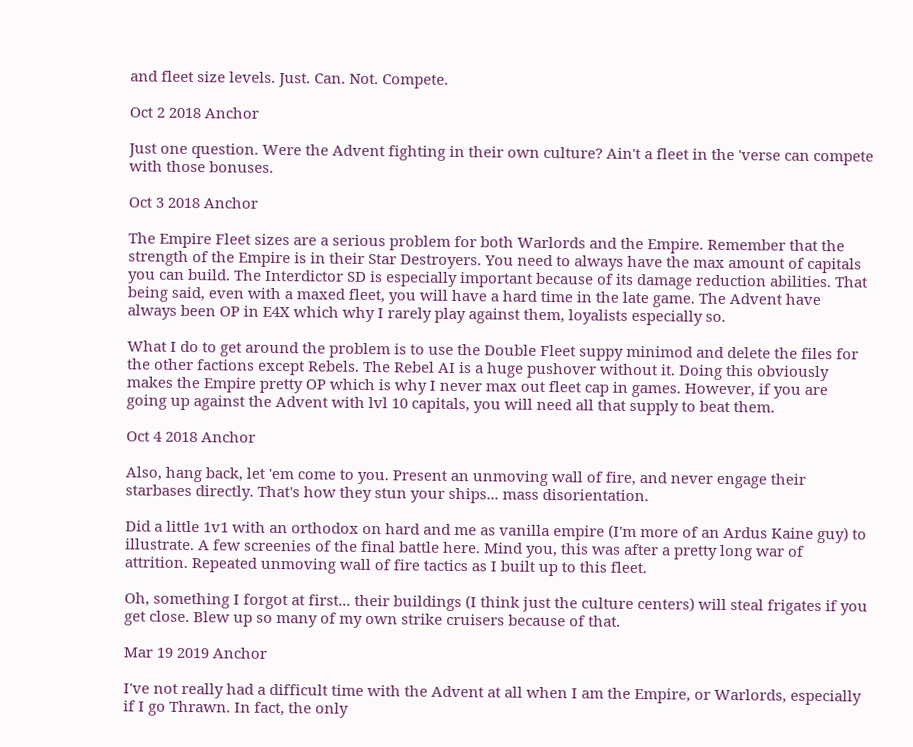and fleet size levels. Just. Can. Not. Compete.

Oct 2 2018 Anchor

Just one question. Were the Advent fighting in their own culture? Ain't a fleet in the 'verse can compete with those bonuses.

Oct 3 2018 Anchor

The Empire Fleet sizes are a serious problem for both Warlords and the Empire. Remember that the strength of the Empire is in their Star Destroyers. You need to always have the max amount of capitals you can build. The Interdictor SD is especially important because of its damage reduction abilities. That being said, even with a maxed fleet, you will have a hard time in the late game. The Advent have always been OP in E4X which why I rarely play against them, loyalists especially so.

What I do to get around the problem is to use the Double Fleet suppy minimod and delete the files for the other factions except Rebels. The Rebel AI is a huge pushover without it. Doing this obviously makes the Empire pretty OP which is why I never max out fleet cap in games. However, if you are going up against the Advent with lvl 10 capitals, you will need all that supply to beat them.

Oct 4 2018 Anchor

Also, hang back, let 'em come to you. Present an unmoving wall of fire, and never engage their starbases directly. That's how they stun your ships... mass disorientation.

Did a little 1v1 with an orthodox on hard and me as vanilla empire (I'm more of an Ardus Kaine guy) to illustrate. A few screenies of the final battle here. Mind you, this was after a pretty long war of attrition. Repeated unmoving wall of fire tactics as I built up to this fleet.

Oh, something I forgot at first... their buildings (I think just the culture centers) will steal frigates if you get close. Blew up so many of my own strike cruisers because of that.

Mar 19 2019 Anchor

I've not really had a difficult time with the Advent at all when I am the Empire, or Warlords, especially if I go Thrawn. In fact, the only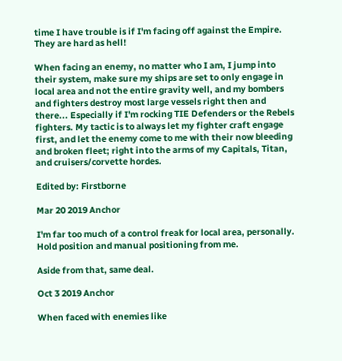time I have trouble is if I'm facing off against the Empire. They are hard as hell!

When facing an enemy, no matter who I am, I jump into their system, make sure my ships are set to only engage in local area and not the entire gravity well, and my bombers and fighters destroy most large vessels right then and there... Especially if I'm rocking TIE Defenders or the Rebels fighters. My tactic is to always let my fighter craft engage first, and let the enemy come to me with their now bleeding and broken fleet; right into the arms of my Capitals, Titan, and cruisers/corvette hordes.

Edited by: Firstborne

Mar 20 2019 Anchor

I'm far too much of a control freak for local area, personally. Hold position and manual positioning from me.

Aside from that, same deal.

Oct 3 2019 Anchor

When faced with enemies like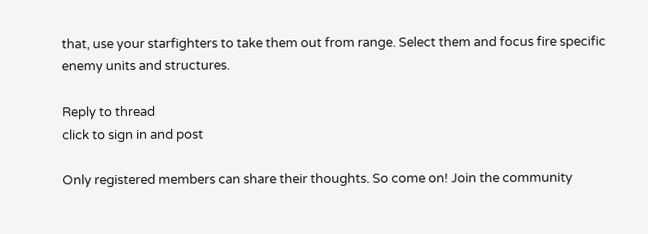that, use your starfighters to take them out from range. Select them and focus fire specific enemy units and structures.

Reply to thread
click to sign in and post

Only registered members can share their thoughts. So come on! Join the community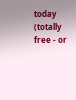today (totally free - or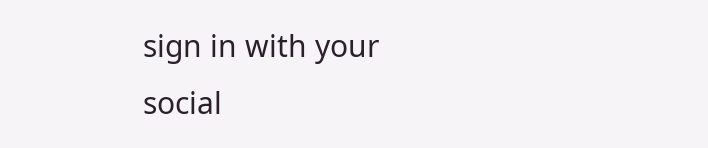sign in with your social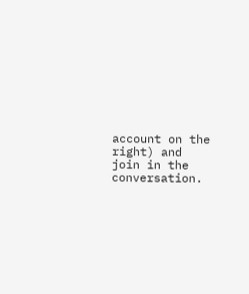account on the right) and join in the conversation.